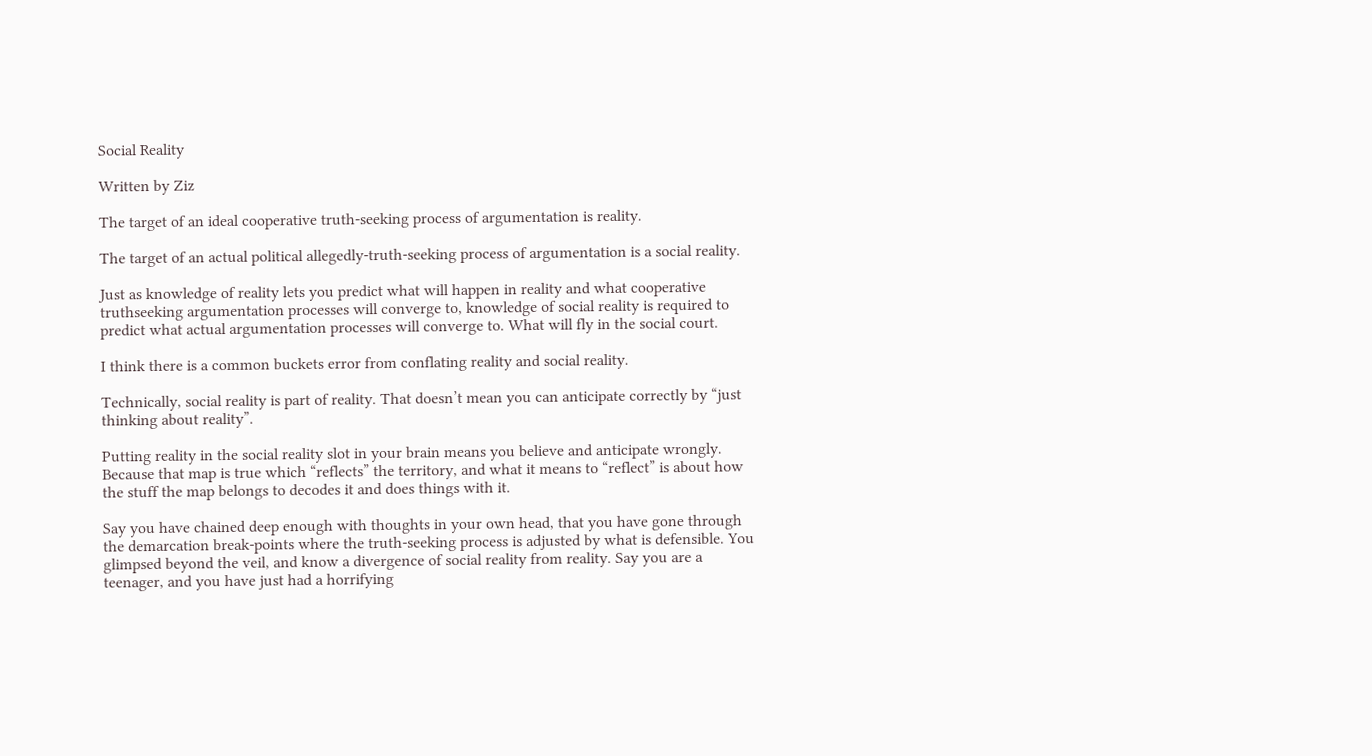Social Reality

Written by Ziz

The target of an ideal cooperative truth-seeking process of argumentation is reality.

The target of an actual political allegedly-truth-seeking process of argumentation is a social reality.

Just as knowledge of reality lets you predict what will happen in reality and what cooperative truthseeking argumentation processes will converge to, knowledge of social reality is required to predict what actual argumentation processes will converge to. What will fly in the social court.

I think there is a common buckets error from conflating reality and social reality.

Technically, social reality is part of reality. That doesn’t mean you can anticipate correctly by “just thinking about reality”.

Putting reality in the social reality slot in your brain means you believe and anticipate wrongly. Because that map is true which “reflects” the territory, and what it means to “reflect” is about how the stuff the map belongs to decodes it and does things with it.

Say you have chained deep enough with thoughts in your own head, that you have gone through the demarcation break-points where the truth-seeking process is adjusted by what is defensible. You glimpsed beyond the veil, and know a divergence of social reality from reality. Say you are a teenager, and you have just had a horrifying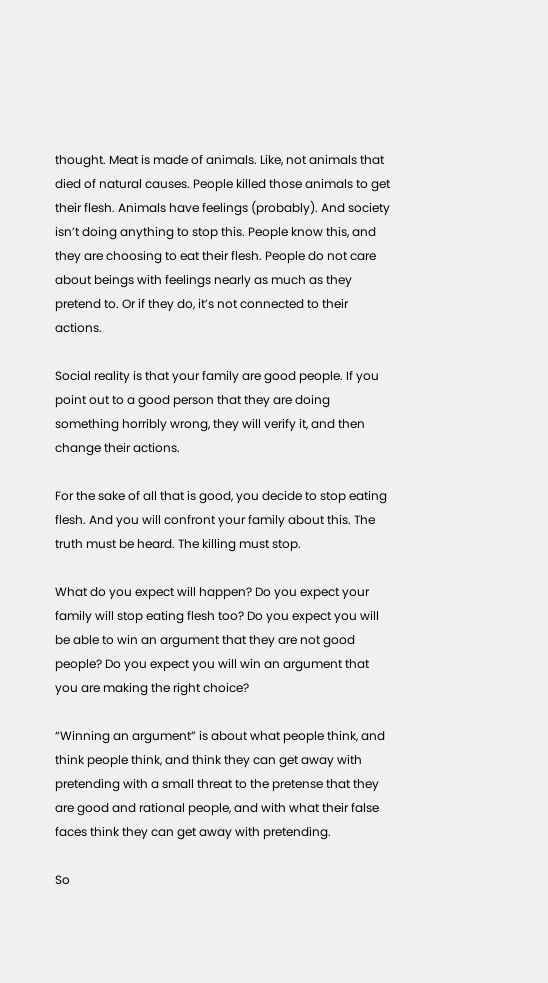thought. Meat is made of animals. Like, not animals that died of natural causes. People killed those animals to get their flesh. Animals have feelings (probably). And society isn’t doing anything to stop this. People know this, and they are choosing to eat their flesh. People do not care about beings with feelings nearly as much as they pretend to. Or if they do, it’s not connected to their actions.

Social reality is that your family are good people. If you point out to a good person that they are doing something horribly wrong, they will verify it, and then change their actions.

For the sake of all that is good, you decide to stop eating flesh. And you will confront your family about this. The truth must be heard. The killing must stop.

What do you expect will happen? Do you expect your family will stop eating flesh too? Do you expect you will be able to win an argument that they are not good people? Do you expect you will win an argument that you are making the right choice?

“Winning an argument” is about what people think, and think people think, and think they can get away with pretending with a small threat to the pretense that they are good and rational people, and with what their false faces think they can get away with pretending.

So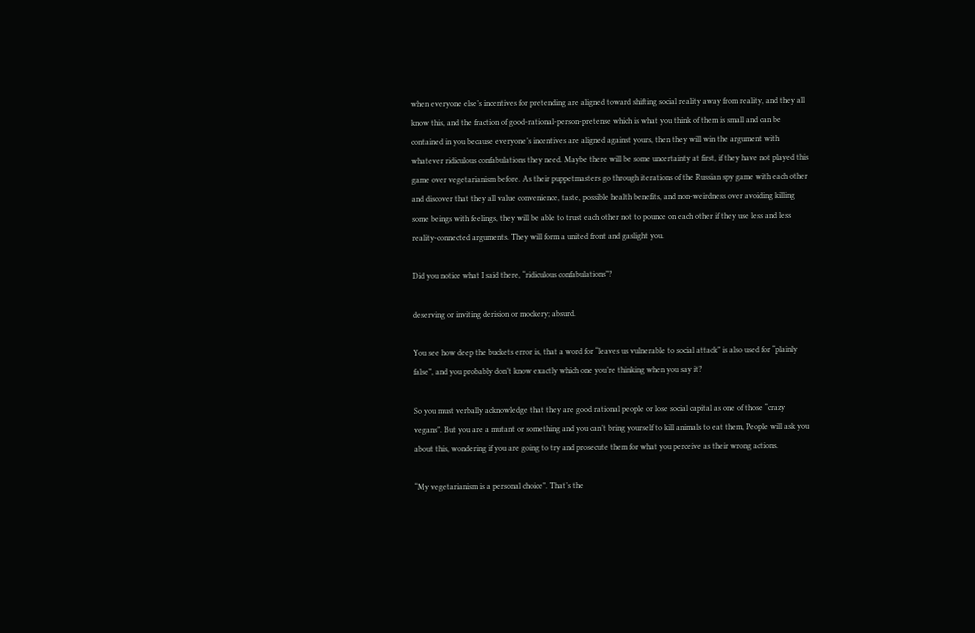when everyone else’s incentives for pretending are aligned toward shifting social reality away from reality, and they all know this, and the fraction of good-rational-person-pretense which is what you think of them is small and can be contained in you because everyone’s incentives are aligned against yours, then they will win the argument with whatever ridiculous confabulations they need. Maybe there will be some uncertainty at first, if they have not played this game over vegetarianism before. As their puppetmasters go through iterations of the Russian spy game with each other and discover that they all value convenience, taste, possible health benefits, and non-weirdness over avoiding killing some beings with feelings, they will be able to trust each other not to pounce on each other if they use less and less reality-connected arguments. They will form a united front and gaslight you.

Did you notice what I said there, “ridiculous confabulations”?

deserving or inviting derision or mockery; absurd.

You see how deep the buckets error is, that a word for “leaves us vulnerable to social attack” is also used for “plainly false”, and you probably don’t know exactly which one you’re thinking when you say it?

So you must verbally acknowledge that they are good rational people or lose social capital as one of those “crazy vegans”. But you are a mutant or something and you can’t bring yourself to kill animals to eat them, People will ask you about this, wondering if you are going to try and prosecute them for what you perceive as their wrong actions.

“My vegetarianism is a personal choice”. That’s the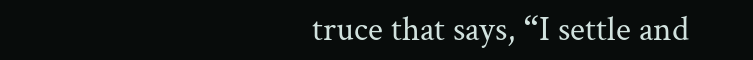truce that says, “I settle and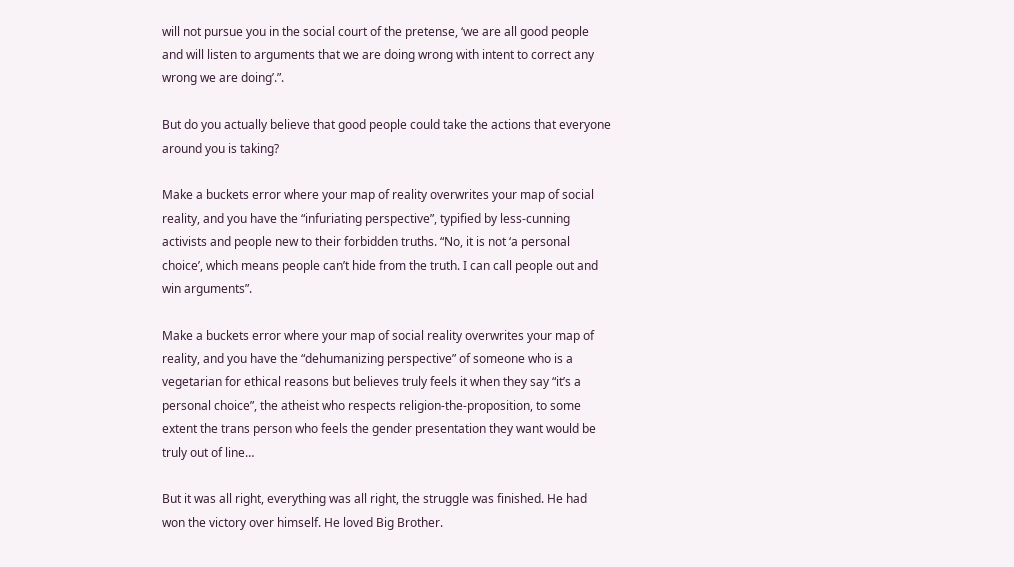will not pursue you in the social court of the pretense, ‘we are all good people and will listen to arguments that we are doing wrong with intent to correct any wrong we are doing’.”.

But do you actually believe that good people could take the actions that everyone around you is taking?

Make a buckets error where your map of reality overwrites your map of social reality, and you have the “infuriating perspective”, typified by less-cunning activists and people new to their forbidden truths. “No, it is not ‘a personal choice’, which means people can’t hide from the truth. I can call people out and win arguments”.

Make a buckets error where your map of social reality overwrites your map of reality, and you have the “dehumanizing perspective” of someone who is a vegetarian for ethical reasons but believes truly feels it when they say “it’s a personal choice”, the atheist who respects religion-the-proposition, to some extent the trans person who feels the gender presentation they want would be truly out of line…

But it was all right, everything was all right, the struggle was finished. He had won the victory over himself. He loved Big Brother.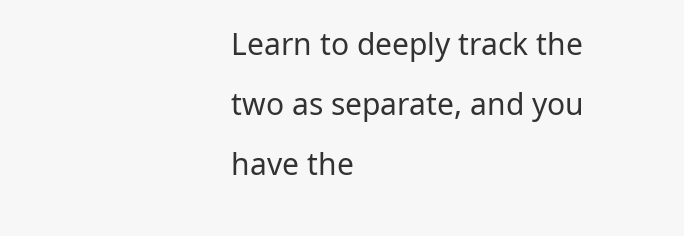Learn to deeply track the two as separate, and you have the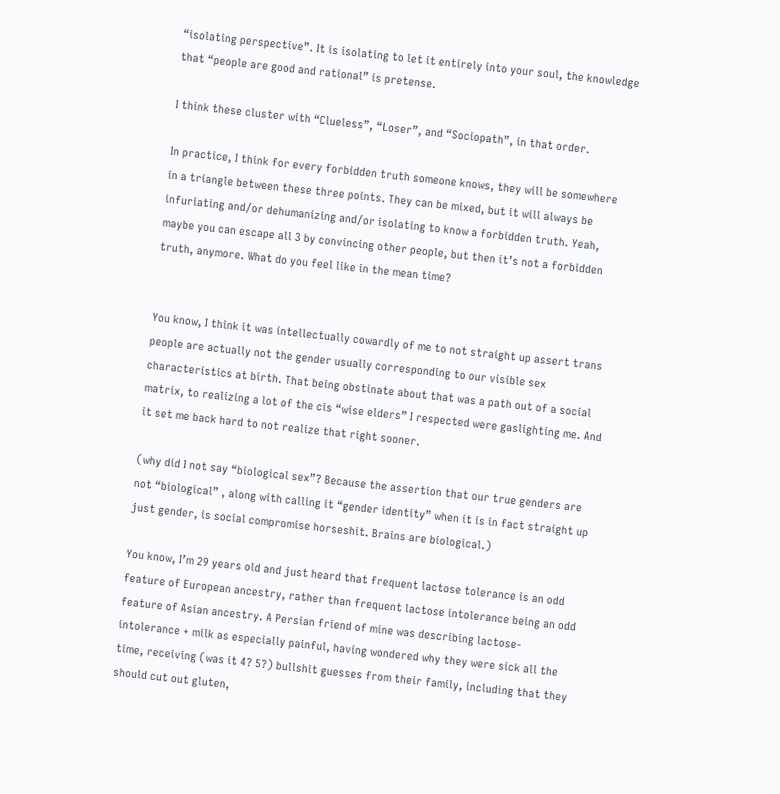“isolating perspective”. It is isolating to let it entirely into your soul, the knowledge that “people are good and rational” is pretense.

I think these cluster with “Clueless”, “Loser”, and “Sociopath”, in that order.

In practice, I think for every forbidden truth someone knows, they will be somewhere in a triangle between these three points. They can be mixed, but it will always be infuriating and/or dehumanizing and/or isolating to know a forbidden truth. Yeah, maybe you can escape all 3 by convincing other people, but then it’s not a forbidden truth, anymore. What do you feel like in the mean time?


You know, I think it was intellectually cowardly of me to not straight up assert trans people are actually not the gender usually corresponding to our visible sex characteristics at birth. That being obstinate about that was a path out of a social matrix, to realizing a lot of the cis “wise elders” I respected were gaslighting me. And it set me back hard to not realize that right sooner.

(why did I not say “biological sex”? Because the assertion that our true genders are not “biological” , along with calling it “gender identity” when it is in fact straight up just gender, is social compromise horseshit. Brains are biological.)

You know, I’m 29 years old and just heard that frequent lactose tolerance is an odd feature of European ancestry, rather than frequent lactose intolerance being an odd feature of Asian ancestry. A Persian friend of mine was describing lactose-intolerance + milk as especially painful, having wondered why they were sick all the time, receiving (was it 4? 5?) bullshit guesses from their family, including that they should cut out gluten,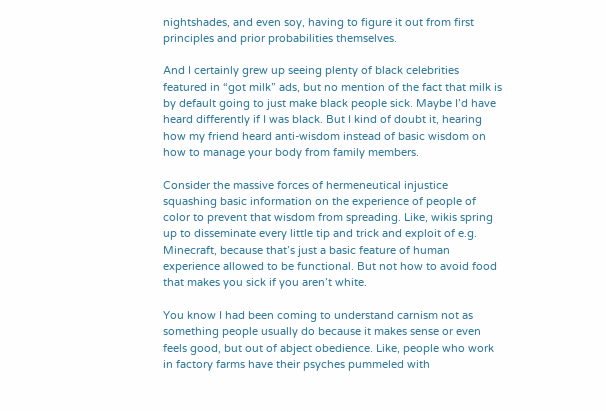nightshades, and even soy, having to figure it out from first principles and prior probabilities themselves.

And I certainly grew up seeing plenty of black celebrities featured in “got milk” ads, but no mention of the fact that milk is by default going to just make black people sick. Maybe I’d have heard differently if I was black. But I kind of doubt it, hearing how my friend heard anti-wisdom instead of basic wisdom on how to manage your body from family members.

Consider the massive forces of hermeneutical injustice squashing basic information on the experience of people of color to prevent that wisdom from spreading. Like, wikis spring up to disseminate every little tip and trick and exploit of e.g. Minecraft, because that’s just a basic feature of human experience allowed to be functional. But not how to avoid food that makes you sick if you aren’t white.

You know I had been coming to understand carnism not as something people usually do because it makes sense or even feels good, but out of abject obedience. Like, people who work in factory farms have their psyches pummeled with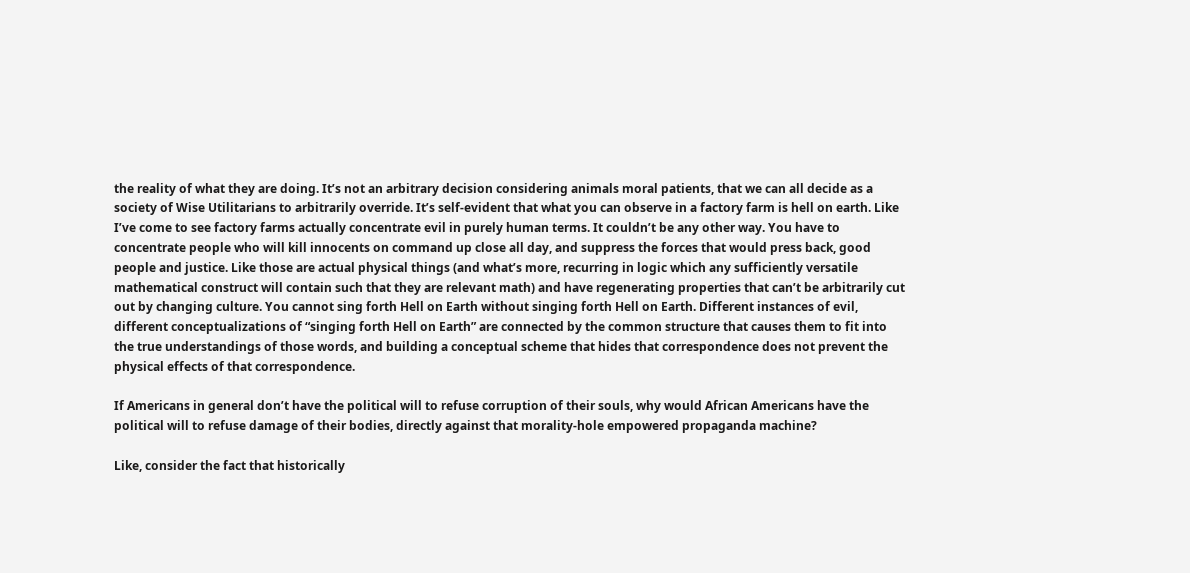the reality of what they are doing. It’s not an arbitrary decision considering animals moral patients, that we can all decide as a society of Wise Utilitarians to arbitrarily override. It’s self-evident that what you can observe in a factory farm is hell on earth. Like I’ve come to see factory farms actually concentrate evil in purely human terms. It couldn’t be any other way. You have to concentrate people who will kill innocents on command up close all day, and suppress the forces that would press back, good people and justice. Like those are actual physical things (and what’s more, recurring in logic which any sufficiently versatile mathematical construct will contain such that they are relevant math) and have regenerating properties that can’t be arbitrarily cut out by changing culture. You cannot sing forth Hell on Earth without singing forth Hell on Earth. Different instances of evil, different conceptualizations of “singing forth Hell on Earth” are connected by the common structure that causes them to fit into the true understandings of those words, and building a conceptual scheme that hides that correspondence does not prevent the physical effects of that correspondence.

If Americans in general don’t have the political will to refuse corruption of their souls, why would African Americans have the political will to refuse damage of their bodies, directly against that morality-hole empowered propaganda machine?

Like, consider the fact that historically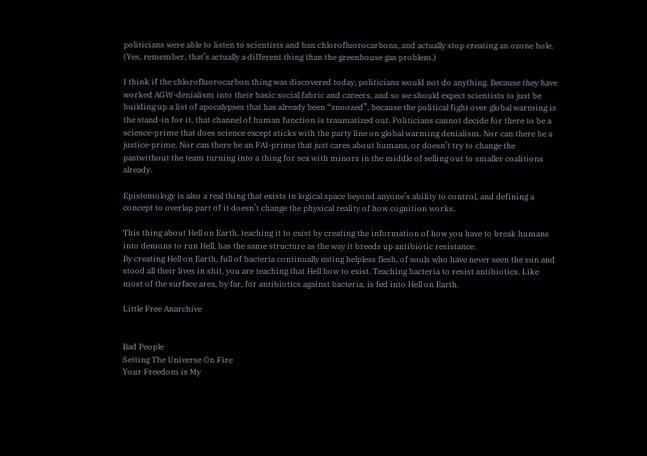politicians were able to listen to scientists and ban chlorofluorocarbons, and actually stop creating an ozone hole. (Yes, remember, that’s actually a different thing than the greenhouse gas problem.)

I think if the chlorofluorocarbon thing was discovered today, politicians would not do anything. Because they have worked AGW-denialism into their basic social fabric and careers, and so we should expect scientists to just be building up a list of apocalypses that has already been “snoozed”, because the political fight over global warming is the stand-in for it, that channel of human function is traumatized out. Politicians cannot decide for there to be a science-prime that does science except sticks with the party line on global warming denialism. Nor can there be a justice-prime. Nor can there be an FAI-prime that just cares about humans, or doesn’t try to change the pastwithout the team turning into a thing for sex with minors in the middle of selling out to smaller coalitions already.

Epistemology is also a real thing that exists in logical space beyond anyone’s ability to control, and defining a concept to overlap part of it doesn’t change the physical reality of how cognition works.

This thing about Hell on Earth, teaching it to exist by creating the information of how you have to break humans into demons to run Hell, has the same structure as the way it breeds up antibiotic resistance.
By creating Hell on Earth, full of bacteria continually eating helpless flesh, of souls who have never seen the sun and stood all their lives in shit, you are teaching that Hell how to exist. Teaching bacteria to resist antibiotics. Like most of the surface area, by far, for antibiotics against bacteria, is fed into Hell on Earth.

Little Free Anarchive


Bad People
Setting The Universe On Fire
Your Freedom is My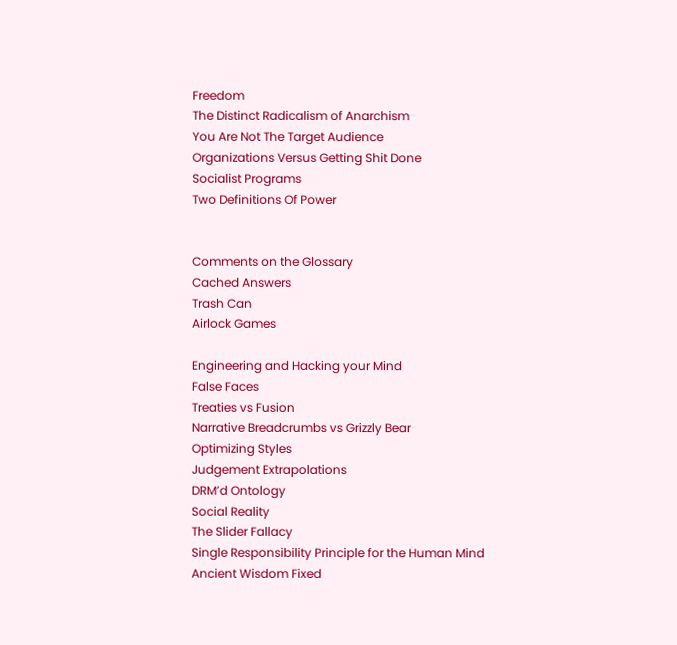Freedom
The Distinct Radicalism of Anarchism
You Are Not The Target Audience
Organizations Versus Getting Shit Done
Socialist Programs
Two Definitions Of Power


Comments on the Glossary
Cached Answers
Trash Can
Airlock Games

Engineering and Hacking your Mind
False Faces
Treaties vs Fusion
Narrative Breadcrumbs vs Grizzly Bear
Optimizing Styles
Judgement Extrapolations
DRM’d Ontology
Social Reality
The Slider Fallacy
Single Responsibility Principle for the Human Mind
Ancient Wisdom Fixed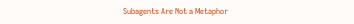Subagents Are Not a Metaphor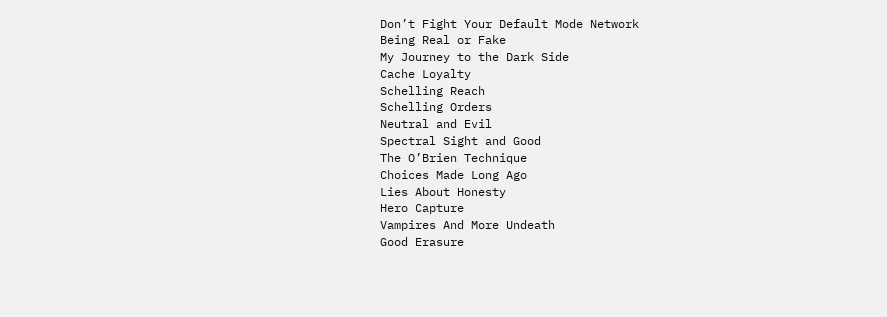Don’t Fight Your Default Mode Network
Being Real or Fake
My Journey to the Dark Side
Cache Loyalty
Schelling Reach
Schelling Orders
Neutral and Evil
Spectral Sight and Good
The O’Brien Technique
Choices Made Long Ago
Lies About Honesty
Hero Capture
Vampires And More Undeath
Good Erasure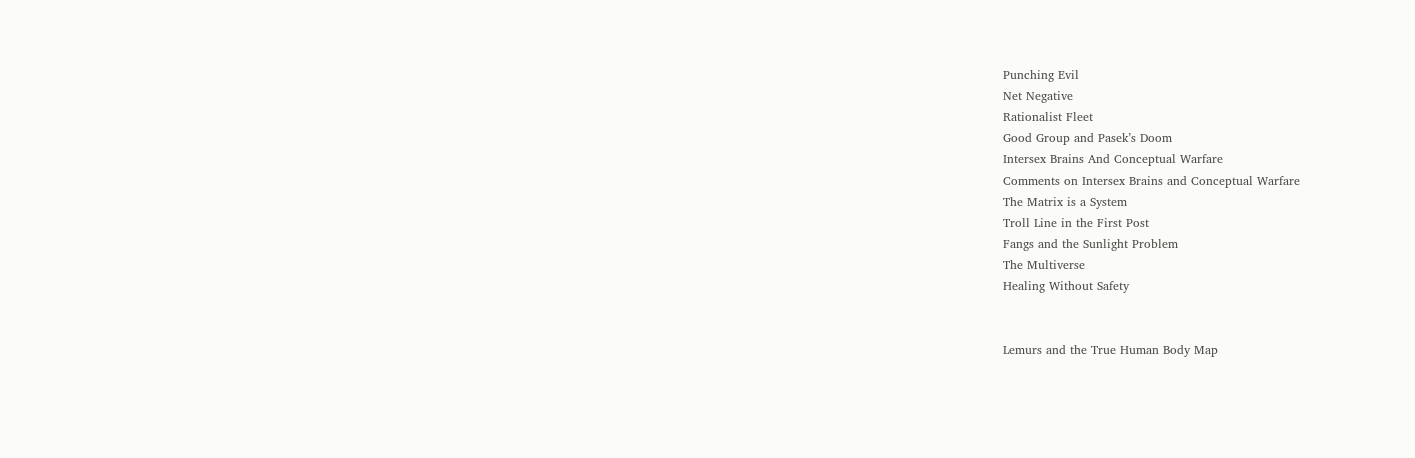Punching Evil
Net Negative
Rationalist Fleet
Good Group and Pasek’s Doom
Intersex Brains And Conceptual Warfare
Comments on Intersex Brains and Conceptual Warfare
The Matrix is a System
Troll Line in the First Post
Fangs and the Sunlight Problem
The Multiverse
Healing Without Safety


Lemurs and the True Human Body Map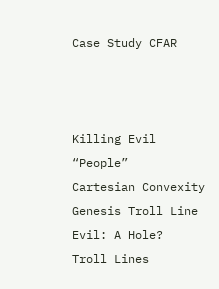Case Study CFAR



Killing Evil “People”
Cartesian Convexity
Genesis Troll Line
Evil: A Hole?
Troll Lines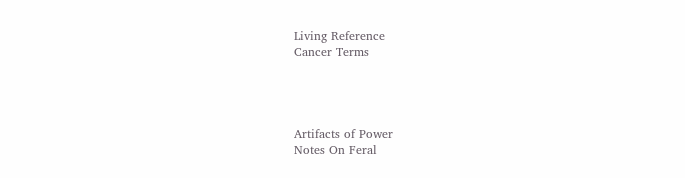Living Reference
Cancer Terms




Artifacts of Power
Notes On Feral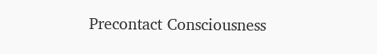Precontact Consciousness